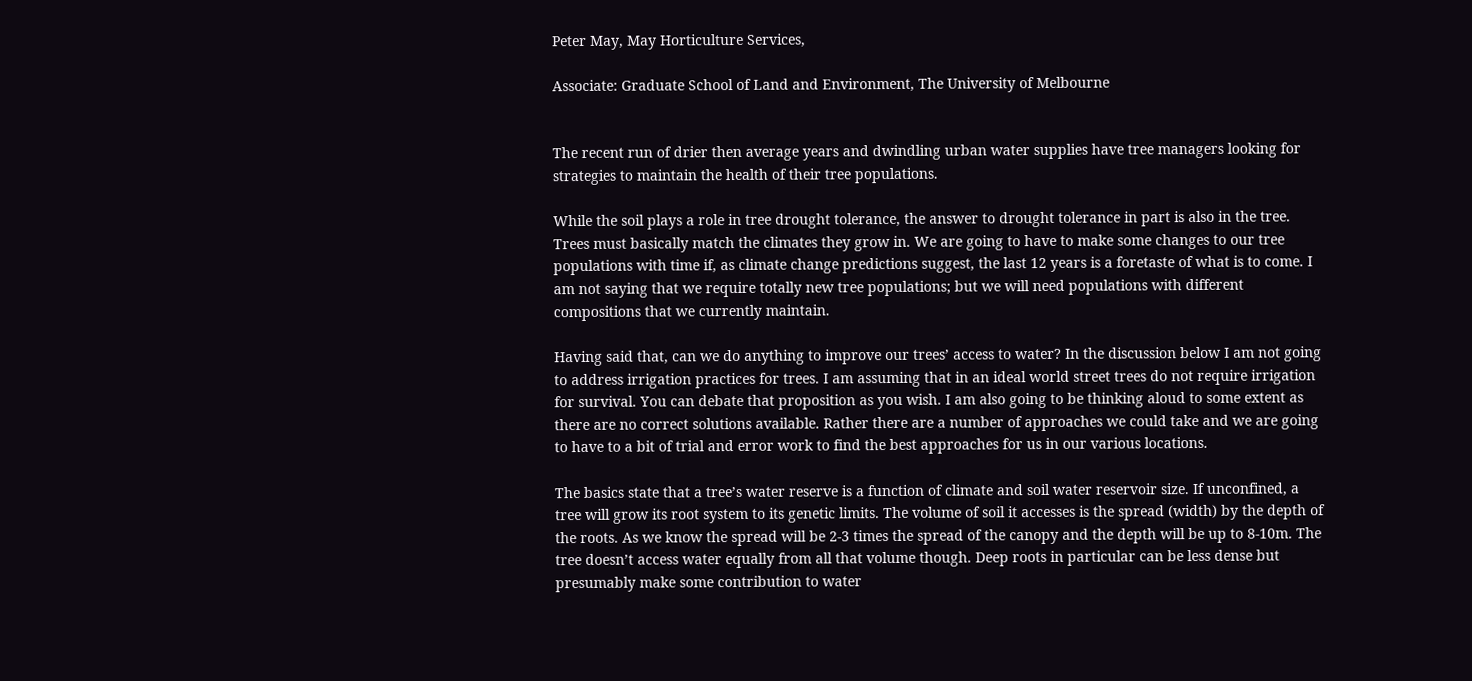Peter May, May Horticulture Services,

Associate: Graduate School of Land and Environment, The University of Melbourne


The recent run of drier then average years and dwindling urban water supplies have tree managers looking for strategies to maintain the health of their tree populations.

While the soil plays a role in tree drought tolerance, the answer to drought tolerance in part is also in the tree. Trees must basically match the climates they grow in. We are going to have to make some changes to our tree populations with time if, as climate change predictions suggest, the last 12 years is a foretaste of what is to come. I am not saying that we require totally new tree populations; but we will need populations with different compositions that we currently maintain.

Having said that, can we do anything to improve our trees’ access to water? In the discussion below I am not going to address irrigation practices for trees. I am assuming that in an ideal world street trees do not require irrigation for survival. You can debate that proposition as you wish. I am also going to be thinking aloud to some extent as there are no correct solutions available. Rather there are a number of approaches we could take and we are going to have to a bit of trial and error work to find the best approaches for us in our various locations.

The basics state that a tree’s water reserve is a function of climate and soil water reservoir size. If unconfined, a tree will grow its root system to its genetic limits. The volume of soil it accesses is the spread (width) by the depth of the roots. As we know the spread will be 2-3 times the spread of the canopy and the depth will be up to 8-10m. The tree doesn’t access water equally from all that volume though. Deep roots in particular can be less dense but presumably make some contribution to water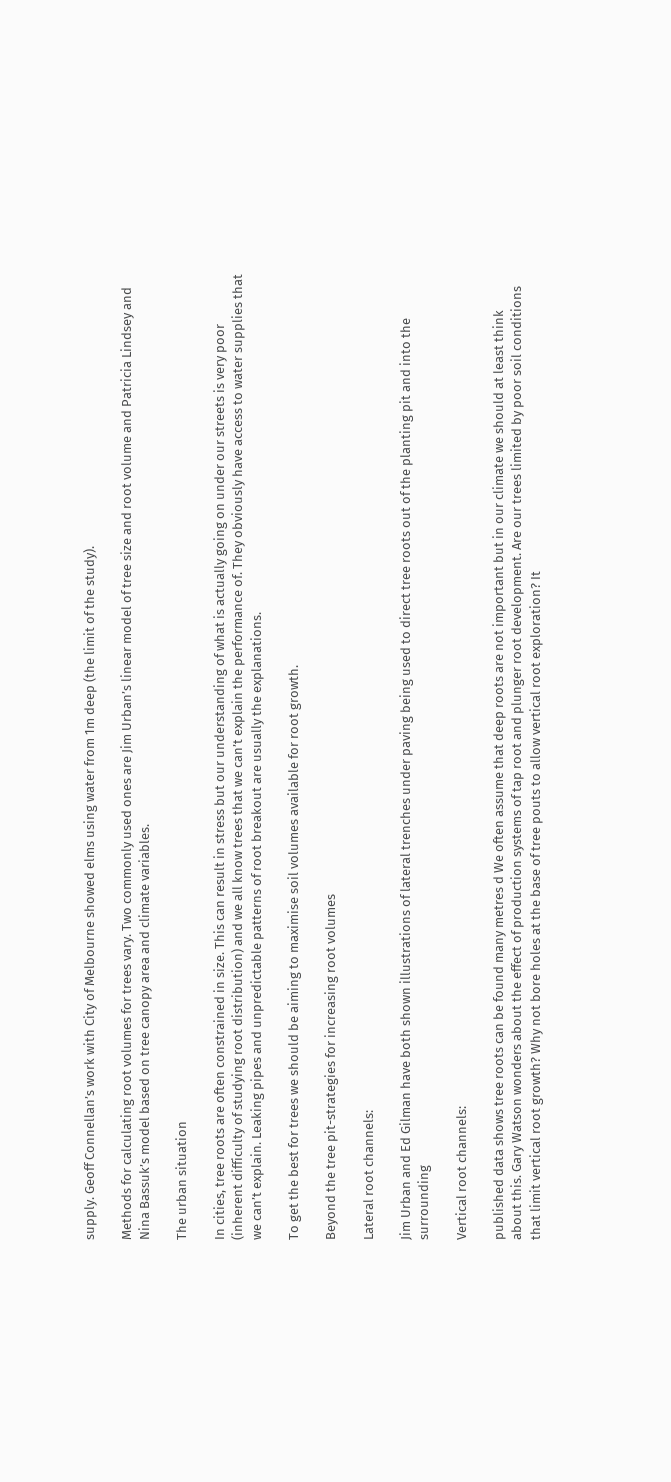supply. Geoff Connellan’s work with City of Melbourne showed elms using water from 1m deep (the limit of the study).

Methods for calculating root volumes for trees vary. Two commonly used ones are Jim Urban’s linear model of tree size and root volume and Patricia Lindsey and Nina Bassuk’s model based on tree canopy area and climate variables.

The urban situation

In cities, tree roots are often constrained in size. This can result in stress but our understanding of what is actually going on under our streets is very poor (inherent difficulty of studying root distribution) and we all know trees that we can’t explain the performance of. They obviously have access to water supplies that we can’t explain. Leaking pipes and unpredictable patterns of root breakout are usually the explanations.

To get the best for trees we should be aiming to maximise soil volumes available for root growth.

Beyond the tree pit-strategies for increasing root volumes

Lateral root channels:

Jim Urban and Ed Gilman have both shown illustrations of lateral trenches under paving being used to direct tree roots out of the planting pit and into the surrounding

Vertical root channels:

published data shows tree roots can be found many metres d We often assume that deep roots are not important but in our climate we should at least think about this. Gary Watson wonders about the effect of production systems of tap root and plunger root development. Are our trees limited by poor soil conditions that limit vertical root growth? Why not bore holes at the base of tree pouts to allow vertical root exploration? It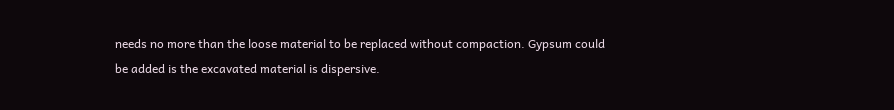needs no more than the loose material to be replaced without compaction. Gypsum could be added is the excavated material is dispersive.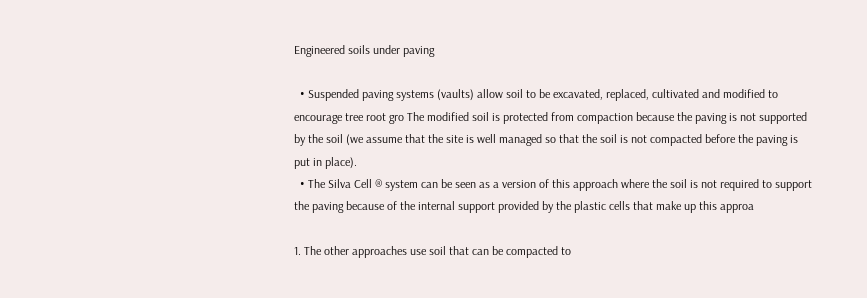Engineered soils under paving

  • Suspended paving systems (vaults) allow soil to be excavated, replaced, cultivated and modified to encourage tree root gro The modified soil is protected from compaction because the paving is not supported by the soil (we assume that the site is well managed so that the soil is not compacted before the paving is put in place).
  • The Silva Cell ® system can be seen as a version of this approach where the soil is not required to support the paving because of the internal support provided by the plastic cells that make up this approa

1. The other approaches use soil that can be compacted to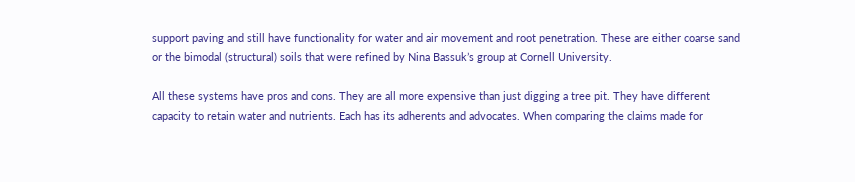support paving and still have functionality for water and air movement and root penetration. These are either coarse sand or the bimodal (structural) soils that were refined by Nina Bassuk’s group at Cornell University.

All these systems have pros and cons. They are all more expensive than just digging a tree pit. They have different capacity to retain water and nutrients. Each has its adherents and advocates. When comparing the claims made for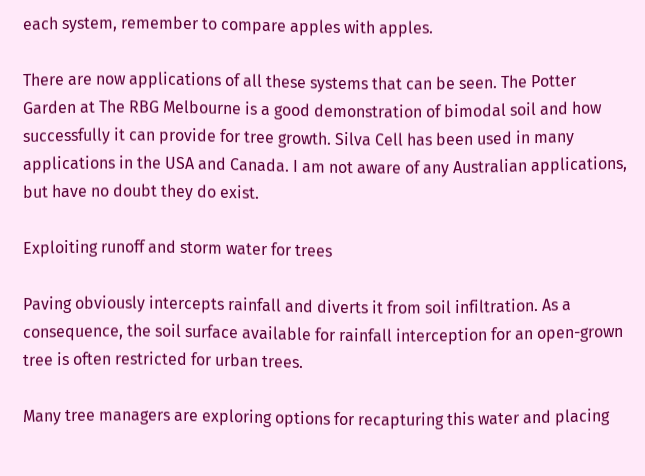each system, remember to compare apples with apples.

There are now applications of all these systems that can be seen. The Potter Garden at The RBG Melbourne is a good demonstration of bimodal soil and how successfully it can provide for tree growth. Silva Cell has been used in many applications in the USA and Canada. I am not aware of any Australian applications, but have no doubt they do exist.

Exploiting runoff and storm water for trees

Paving obviously intercepts rainfall and diverts it from soil infiltration. As a consequence, the soil surface available for rainfall interception for an open-grown tree is often restricted for urban trees.

Many tree managers are exploring options for recapturing this water and placing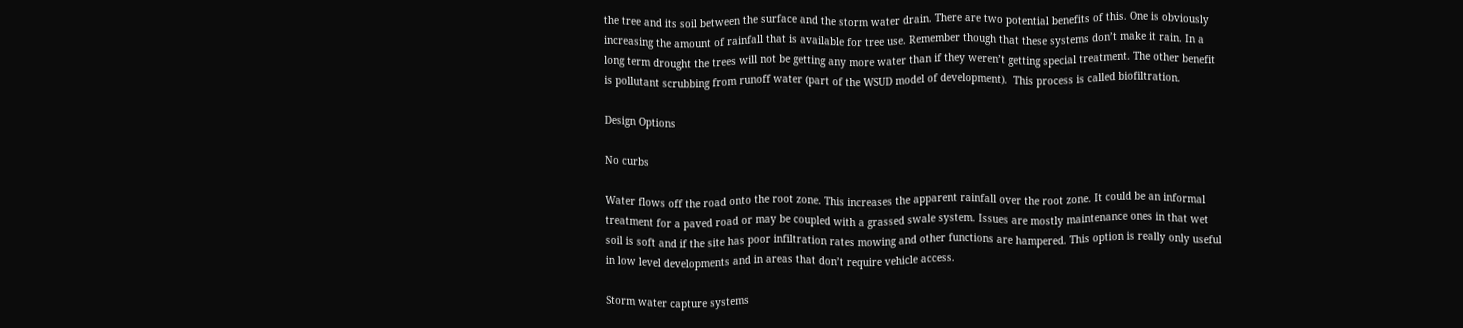the tree and its soil between the surface and the storm water drain. There are two potential benefits of this. One is obviously increasing the amount of rainfall that is available for tree use. Remember though that these systems don’t make it rain. In a long term drought the trees will not be getting any more water than if they weren’t getting special treatment. The other benefit is pollutant scrubbing from runoff water (part of the WSUD model of development).  This process is called biofiltration.

Design Options

No curbs

Water flows off the road onto the root zone. This increases the apparent rainfall over the root zone. It could be an informal treatment for a paved road or may be coupled with a grassed swale system. Issues are mostly maintenance ones in that wet soil is soft and if the site has poor infiltration rates mowing and other functions are hampered. This option is really only useful in low level developments and in areas that don’t require vehicle access.

Storm water capture systems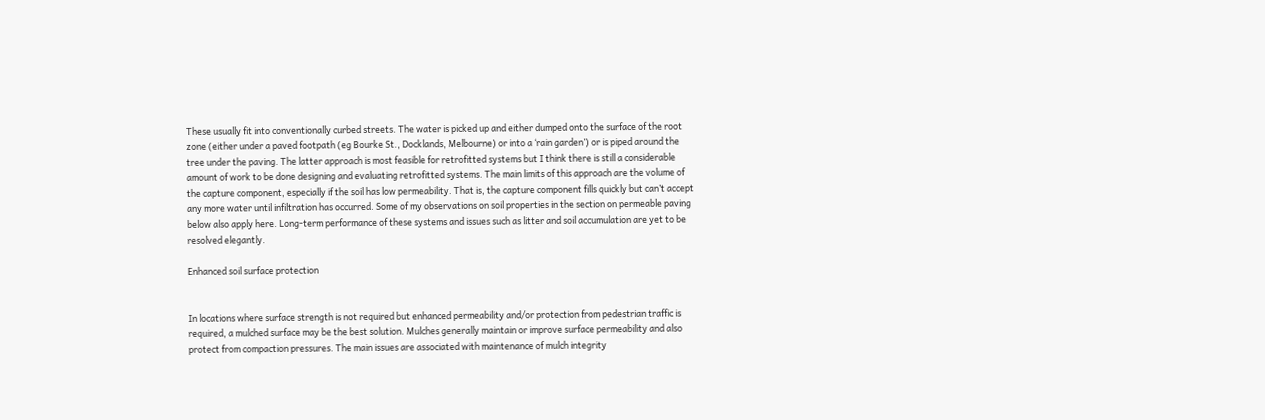These usually fit into conventionally curbed streets. The water is picked up and either dumped onto the surface of the root zone (either under a paved footpath (eg Bourke St., Docklands, Melbourne) or into a ‘rain garden’) or is piped around the tree under the paving. The latter approach is most feasible for retrofitted systems but I think there is still a considerable amount of work to be done designing and evaluating retrofitted systems. The main limits of this approach are the volume of the capture component, especially if the soil has low permeability. That is, the capture component fills quickly but can’t accept any more water until infiltration has occurred. Some of my observations on soil properties in the section on permeable paving below also apply here. Long-term performance of these systems and issues such as litter and soil accumulation are yet to be resolved elegantly.

Enhanced soil surface protection


In locations where surface strength is not required but enhanced permeability and/or protection from pedestrian traffic is required, a mulched surface may be the best solution. Mulches generally maintain or improve surface permeability and also protect from compaction pressures. The main issues are associated with maintenance of mulch integrity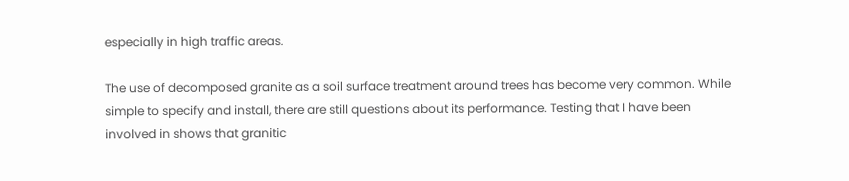especially in high traffic areas.

The use of decomposed granite as a soil surface treatment around trees has become very common. While simple to specify and install, there are still questions about its performance. Testing that I have been involved in shows that granitic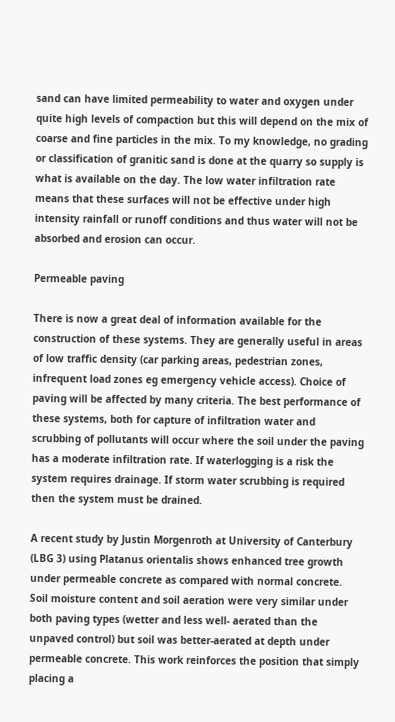sand can have limited permeability to water and oxygen under quite high levels of compaction but this will depend on the mix of coarse and fine particles in the mix. To my knowledge, no grading or classification of granitic sand is done at the quarry so supply is what is available on the day. The low water infiltration rate means that these surfaces will not be effective under high intensity rainfall or runoff conditions and thus water will not be absorbed and erosion can occur.

Permeable paving

There is now a great deal of information available for the construction of these systems. They are generally useful in areas of low traffic density (car parking areas, pedestrian zones, infrequent load zones eg emergency vehicle access). Choice of paving will be affected by many criteria. The best performance of these systems, both for capture of infiltration water and scrubbing of pollutants will occur where the soil under the paving has a moderate infiltration rate. If waterlogging is a risk the system requires drainage. If storm water scrubbing is required then the system must be drained.

A recent study by Justin Morgenroth at University of Canterbury (LBG 3) using Platanus orientalis shows enhanced tree growth under permeable concrete as compared with normal concrete. Soil moisture content and soil aeration were very similar under both paving types (wetter and less well- aerated than the unpaved control) but soil was better-aerated at depth under permeable concrete. This work reinforces the position that simply placing a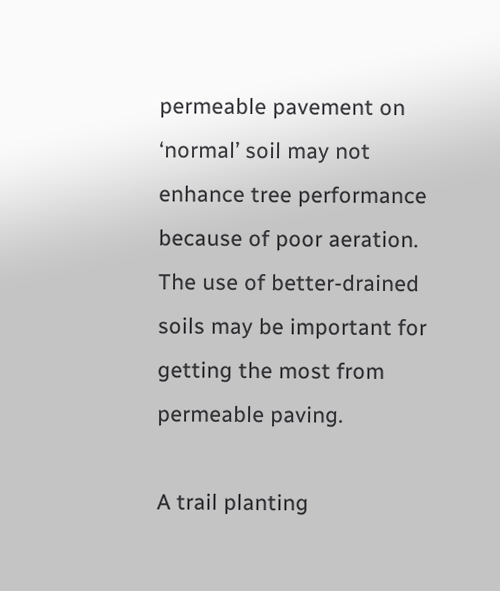permeable pavement on ‘normal’ soil may not enhance tree performance because of poor aeration. The use of better-drained soils may be important for getting the most from permeable paving.

A trail planting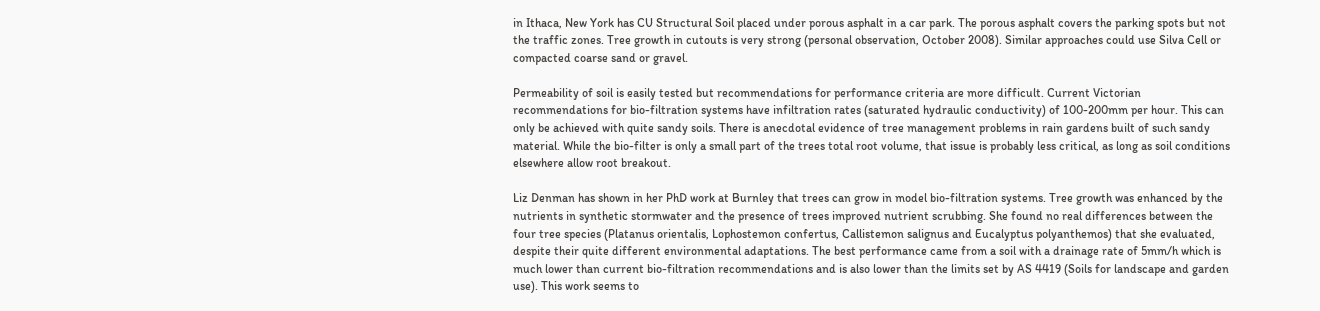in Ithaca, New York has CU Structural Soil placed under porous asphalt in a car park. The porous asphalt covers the parking spots but not the traffic zones. Tree growth in cutouts is very strong (personal observation, October 2008). Similar approaches could use Silva Cell or compacted coarse sand or gravel.

Permeability of soil is easily tested but recommendations for performance criteria are more difficult. Current Victorian recommendations for bio-filtration systems have infiltration rates (saturated hydraulic conductivity) of 100-200mm per hour. This can only be achieved with quite sandy soils. There is anecdotal evidence of tree management problems in rain gardens built of such sandy material. While the bio-filter is only a small part of the trees total root volume, that issue is probably less critical, as long as soil conditions elsewhere allow root breakout.

Liz Denman has shown in her PhD work at Burnley that trees can grow in model bio-filtration systems. Tree growth was enhanced by the nutrients in synthetic stormwater and the presence of trees improved nutrient scrubbing. She found no real differences between the four tree species (Platanus orientalis, Lophostemon confertus, Callistemon salignus and Eucalyptus polyanthemos) that she evaluated, despite their quite different environmental adaptations. The best performance came from a soil with a drainage rate of 5mm/h which is much lower than current bio-filtration recommendations and is also lower than the limits set by AS 4419 (Soils for landscape and garden use). This work seems to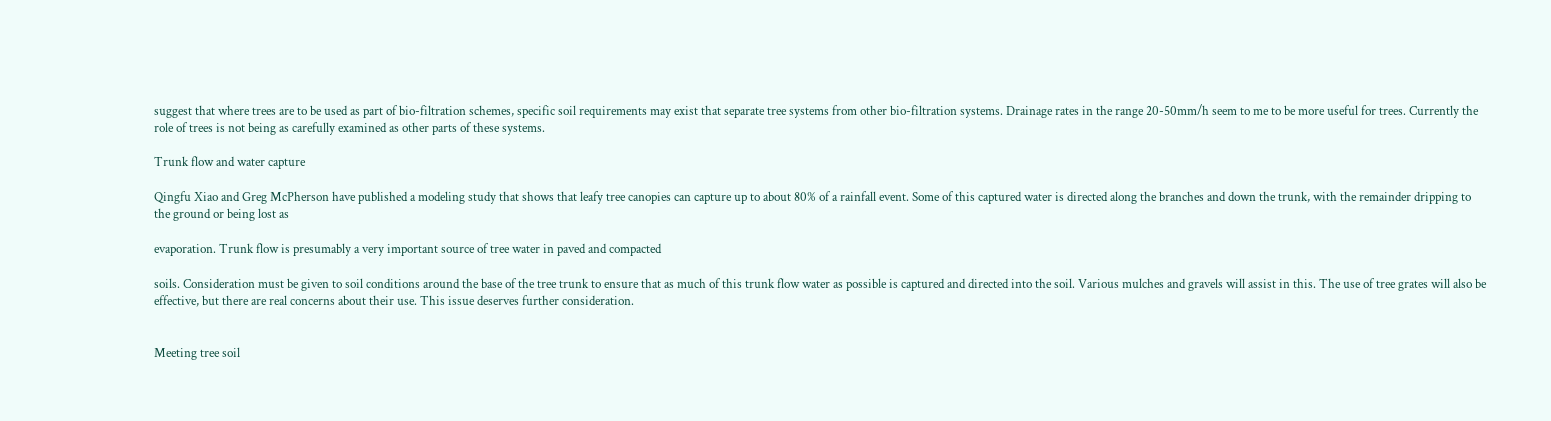suggest that where trees are to be used as part of bio-filtration schemes, specific soil requirements may exist that separate tree systems from other bio-filtration systems. Drainage rates in the range 20-50mm/h seem to me to be more useful for trees. Currently the role of trees is not being as carefully examined as other parts of these systems.

Trunk flow and water capture

Qingfu Xiao and Greg McPherson have published a modeling study that shows that leafy tree canopies can capture up to about 80% of a rainfall event. Some of this captured water is directed along the branches and down the trunk, with the remainder dripping to the ground or being lost as

evaporation. Trunk flow is presumably a very important source of tree water in paved and compacted

soils. Consideration must be given to soil conditions around the base of the tree trunk to ensure that as much of this trunk flow water as possible is captured and directed into the soil. Various mulches and gravels will assist in this. The use of tree grates will also be effective, but there are real concerns about their use. This issue deserves further consideration.


Meeting tree soil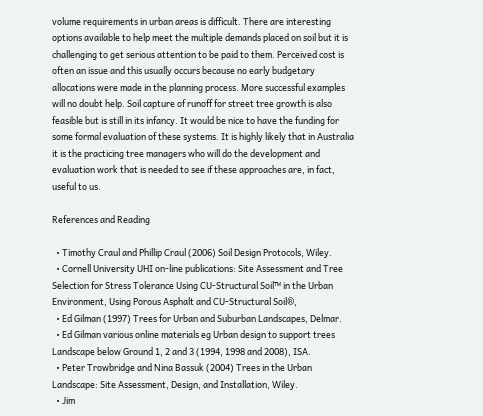volume requirements in urban areas is difficult. There are interesting options available to help meet the multiple demands placed on soil but it is challenging to get serious attention to be paid to them. Perceived cost is often an issue and this usually occurs because no early budgetary allocations were made in the planning process. More successful examples will no doubt help. Soil capture of runoff for street tree growth is also feasible but is still in its infancy. It would be nice to have the funding for some formal evaluation of these systems. It is highly likely that in Australia it is the practicing tree managers who will do the development and evaluation work that is needed to see if these approaches are, in fact, useful to us.

References and Reading

  • Timothy Craul and Phillip Craul (2006) Soil Design Protocols, Wiley.
  • Cornell University UHI on-line publications: Site Assessment and Tree Selection for Stress Tolerance Using CU-Structural Soil™ in the Urban Environment, Using Porous Asphalt and CU-Structural Soil®,
  • Ed Gilman (1997) Trees for Urban and Suburban Landscapes, Delmar.
  • Ed Gilman various online materials eg Urban design to support trees Landscape below Ground 1, 2 and 3 (1994, 1998 and 2008), ISA.
  • Peter Trowbridge and Nina Bassuk (2004) Trees in the Urban Landscape: Site Assessment, Design, and Installation, Wiley.
  • Jim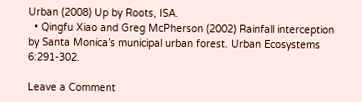Urban (2008) Up by Roots, ISA.
  • Qingfu Xiao and Greg McPherson (2002) Rainfall interception by Santa Monica’s municipal urban forest. Urban Ecosystems 6:291-302.

Leave a Comment